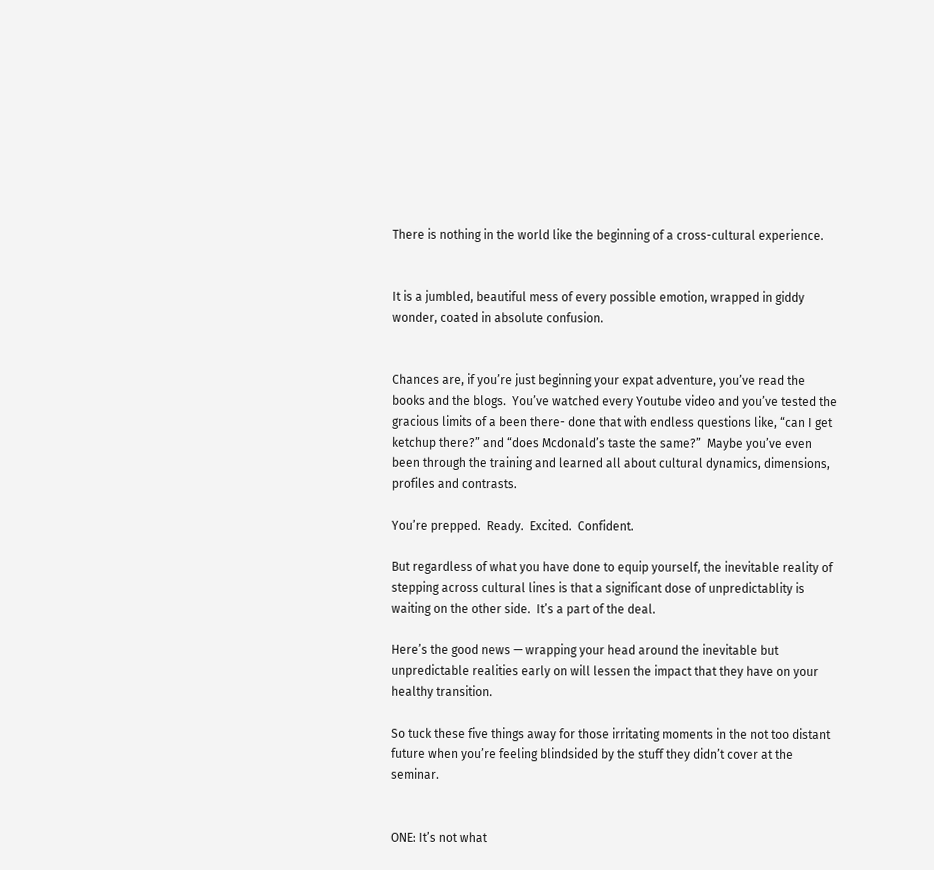There is nothing in the world like the beginning of a cross-cultural experience.


It is a jumbled, beautiful mess of every possible emotion, wrapped in giddy wonder, coated in absolute confusion.


Chances are, if you’re just beginning your expat adventure, you’ve read the books and the blogs.  You’ve watched every Youtube video and you’ve tested the gracious limits of a been there- done that with endless questions like, “can I get ketchup there?” and “does Mcdonald’s taste the same?”  Maybe you’ve even been through the training and learned all about cultural dynamics, dimensions, profiles and contrasts.

You’re prepped.  Ready.  Excited.  Confident.

But regardless of what you have done to equip yourself, the inevitable reality of stepping across cultural lines is that a significant dose of unpredictablity is waiting on the other side.  It’s a part of the deal.

Here’s the good news — wrapping your head around the inevitable but unpredictable realities early on will lessen the impact that they have on your healthy transition.

So tuck these five things away for those irritating moments in the not too distant future when you’re feeling blindsided by the stuff they didn’t cover at the seminar.


ONE: It’s not what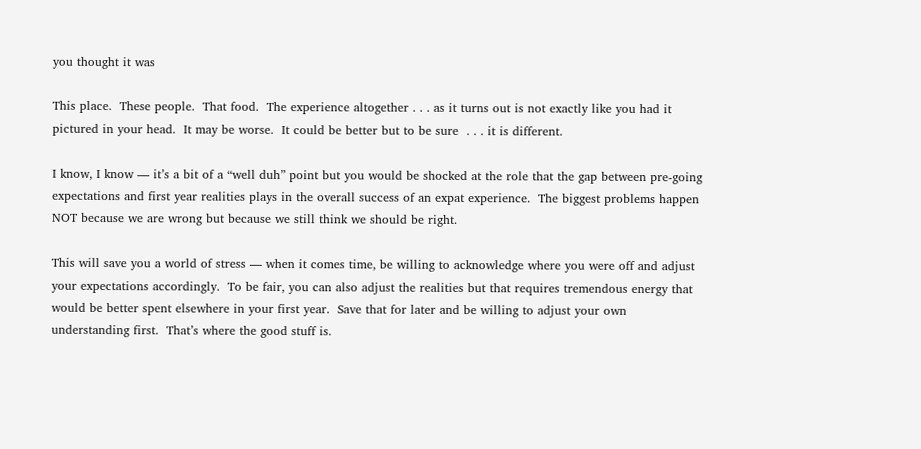you thought it was

This place.  These people.  That food.  The experience altogether . . . as it turns out is not exactly like you had it pictured in your head.  It may be worse.  It could be better but to be sure  . . . it is different.

I know, I know — it’s a bit of a “well duh” point but you would be shocked at the role that the gap between pre-going expectations and first year realities plays in the overall success of an expat experience.  The biggest problems happen NOT because we are wrong but because we still think we should be right.

This will save you a world of stress — when it comes time, be willing to acknowledge where you were off and adjust your expectations accordingly.  To be fair, you can also adjust the realities but that requires tremendous energy that would be better spent elsewhere in your first year.  Save that for later and be willing to adjust your own understanding first.  That’s where the good stuff is.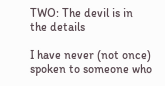TWO: The devil is in the details

I have never (not once) spoken to someone who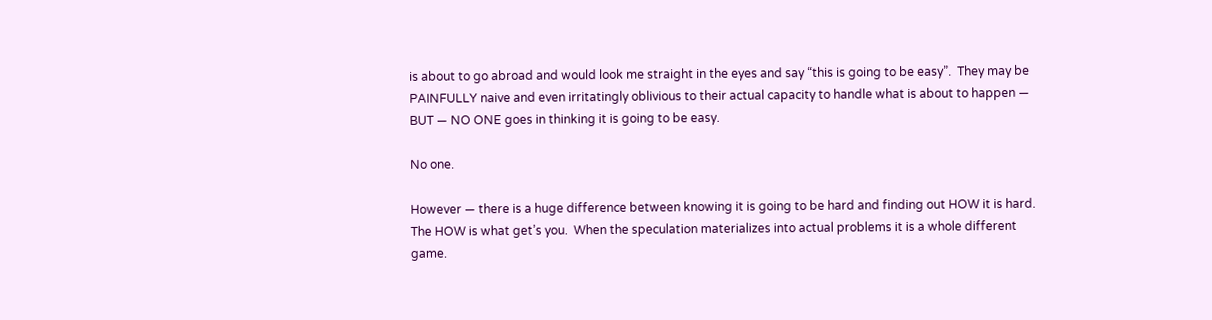is about to go abroad and would look me straight in the eyes and say “this is going to be easy”.  They may be PAINFULLY naive and even irritatingly oblivious to their actual capacity to handle what is about to happen — BUT — NO ONE goes in thinking it is going to be easy.

No one.

However — there is a huge difference between knowing it is going to be hard and finding out HOW it is hard.  The HOW is what get’s you.  When the speculation materializes into actual problems it is a whole different game.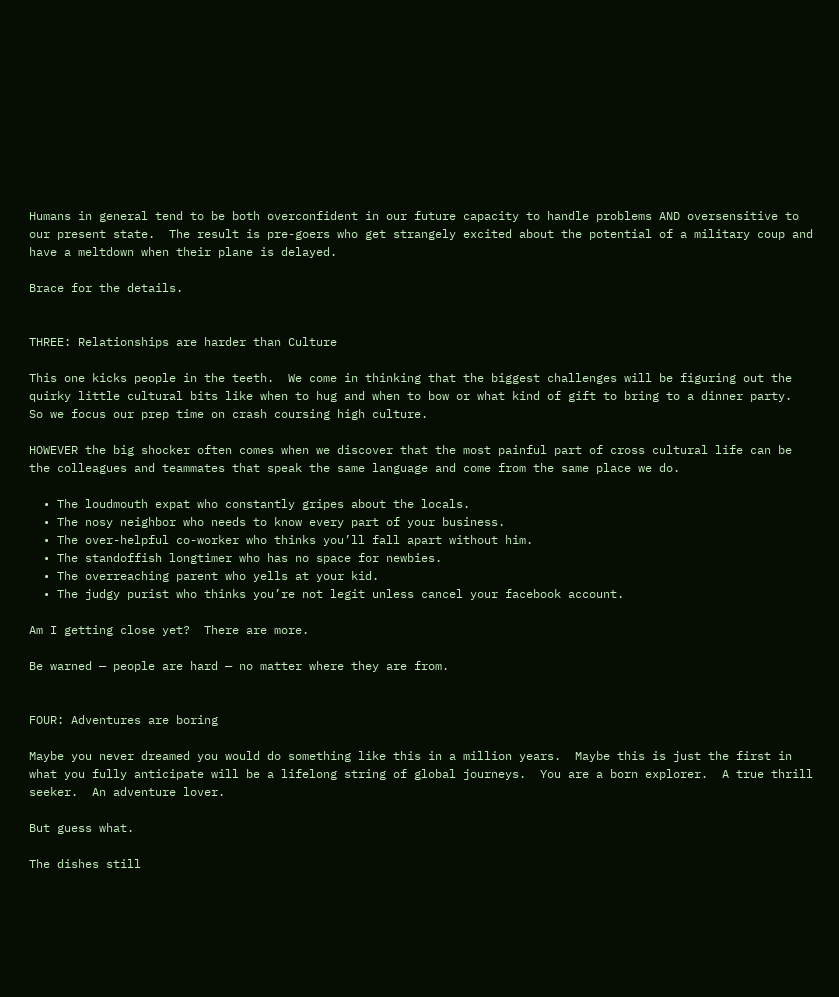Humans in general tend to be both overconfident in our future capacity to handle problems AND oversensitive to our present state.  The result is pre-goers who get strangely excited about the potential of a military coup and have a meltdown when their plane is delayed.

Brace for the details.


THREE: Relationships are harder than Culture

This one kicks people in the teeth.  We come in thinking that the biggest challenges will be figuring out the quirky little cultural bits like when to hug and when to bow or what kind of gift to bring to a dinner party.  So we focus our prep time on crash coursing high culture.

HOWEVER the big shocker often comes when we discover that the most painful part of cross cultural life can be the colleagues and teammates that speak the same language and come from the same place we do.

  • The loudmouth expat who constantly gripes about the locals.
  • The nosy neighbor who needs to know every part of your business.
  • The over-helpful co-worker who thinks you’ll fall apart without him.
  • The standoffish longtimer who has no space for newbies.
  • The overreaching parent who yells at your kid.
  • The judgy purist who thinks you’re not legit unless cancel your facebook account.

Am I getting close yet?  There are more.

Be warned — people are hard — no matter where they are from.


FOUR: Adventures are boring

Maybe you never dreamed you would do something like this in a million years.  Maybe this is just the first in what you fully anticipate will be a lifelong string of global journeys.  You are a born explorer.  A true thrill seeker.  An adventure lover.

But guess what.

The dishes still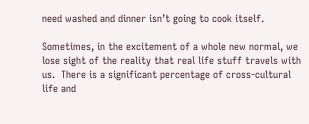need washed and dinner isn’t going to cook itself.

Sometimes, in the excitement of a whole new normal, we lose sight of the reality that real life stuff travels with us.  There is a significant percentage of cross-cultural life and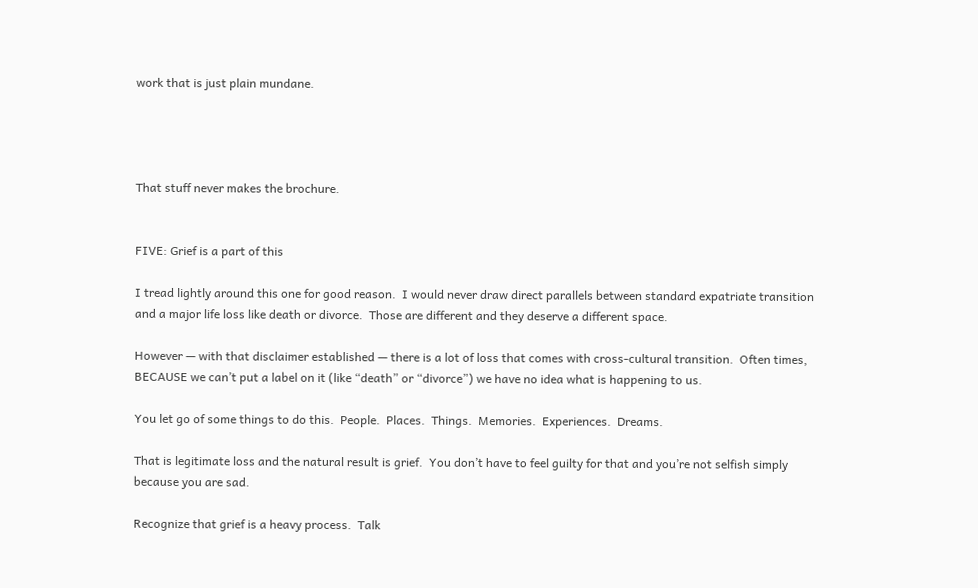work that is just plain mundane.




That stuff never makes the brochure.


FIVE: Grief is a part of this

I tread lightly around this one for good reason.  I would never draw direct parallels between standard expatriate transition and a major life loss like death or divorce.  Those are different and they deserve a different space.

However — with that disclaimer established — there is a lot of loss that comes with cross-cultural transition.  Often times, BECAUSE we can’t put a label on it (like “death” or “divorce”) we have no idea what is happening to us.

You let go of some things to do this.  People.  Places.  Things.  Memories.  Experiences.  Dreams.

That is legitimate loss and the natural result is grief.  You don’t have to feel guilty for that and you’re not selfish simply because you are sad.

Recognize that grief is a heavy process.  Talk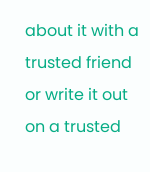about it with a trusted friend or write it out on a trusted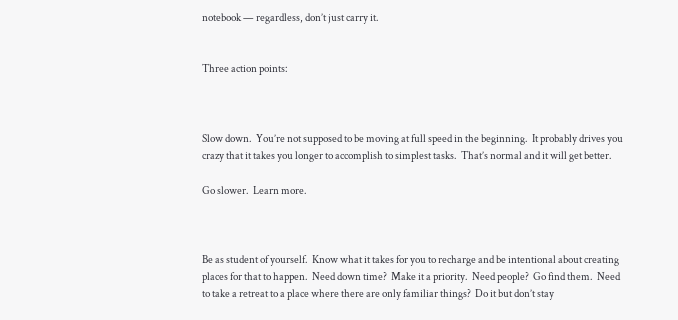notebook — regardless, don’t just carry it.


Three action points:



Slow down.  You’re not supposed to be moving at full speed in the beginning.  It probably drives you crazy that it takes you longer to accomplish to simplest tasks.  That’s normal and it will get better.

Go slower.  Learn more.



Be as student of yourself.  Know what it takes for you to recharge and be intentional about creating places for that to happen.  Need down time?  Make it a priority.  Need people?  Go find them.  Need to take a retreat to a place where there are only familiar things?  Do it but don’t stay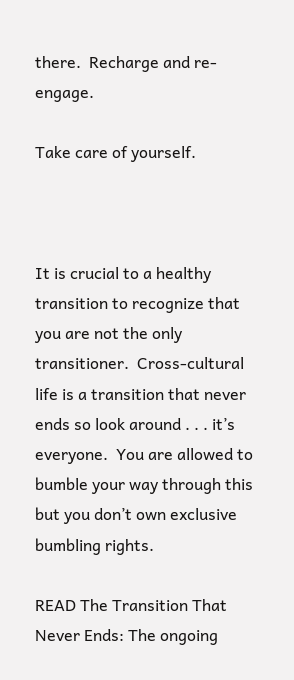there.  Recharge and re-engage.

Take care of yourself.



It is crucial to a healthy transition to recognize that you are not the only transitioner.  Cross-cultural life is a transition that never ends so look around . . . it’s everyone.  You are allowed to bumble your way through this but you don’t own exclusive bumbling rights.

READ The Transition That Never Ends: The ongoing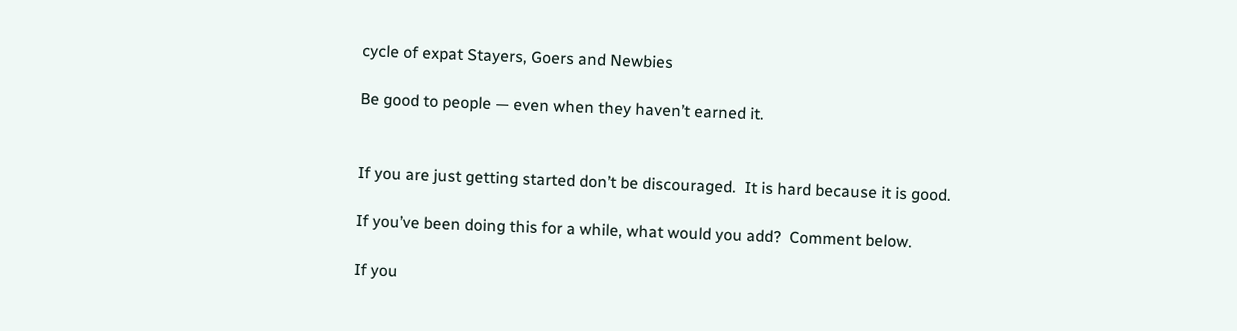cycle of expat Stayers, Goers and Newbies

Be good to people — even when they haven’t earned it.


If you are just getting started don’t be discouraged.  It is hard because it is good.

If you’ve been doing this for a while, what would you add?  Comment below.

If you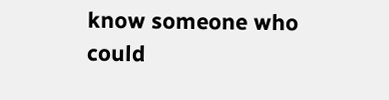know someone who could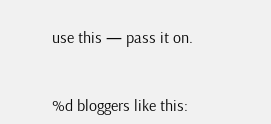use this — pass it on.


%d bloggers like this: